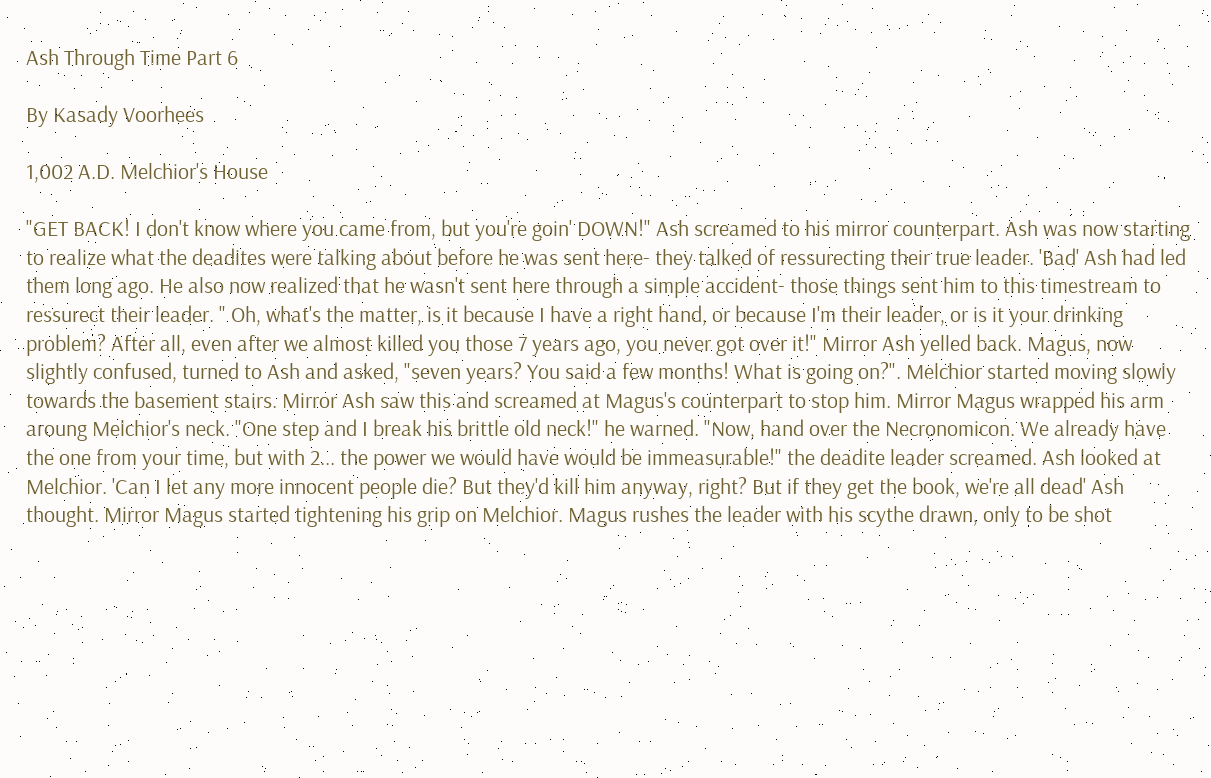Ash Through Time Part 6

By Kasady Voorhees

1,002 A.D. Melchior's House

"GET BACK! I don't know where you came from, but you're goin' DOWN!" Ash screamed to his mirror counterpart. Ash was now starting to realize what the deadites were talking about before he was sent here- they talked of ressurecting their true leader. 'Bad' Ash had led them long ago. He also now realized that he wasn't sent here through a simple accident- those things sent him to this timestream to ressurect their leader. " Oh, what's the matter, is it because I have a right hand, or because I'm their leader, or is it your drinking problem? After all, even after we almost killed you those 7 years ago, you never got over it!" Mirror Ash yelled back. Magus, now slightly confused, turned to Ash and asked, "seven years? You said a few months! What is going on?". Melchior started moving slowly towards the basement stairs. Mirror Ash saw this and screamed at Magus's counterpart to stop him. Mirror Magus wrapped his arm aroung Melchior's neck. "One step and I break his brittle old neck!" he warned. "Now, hand over the Necronomicon. We already have the one from your time, but with 2... the power we would have would be immeasurable!" the deadite leader screamed. Ash looked at Melchior. 'Can I let any more innocent people die? But they'd kill him anyway, right? But if they get the book, we're all dead' Ash thought. Mirror Magus started tightening his grip on Melchior. Magus rushes the leader with his scythe drawn, only to be shot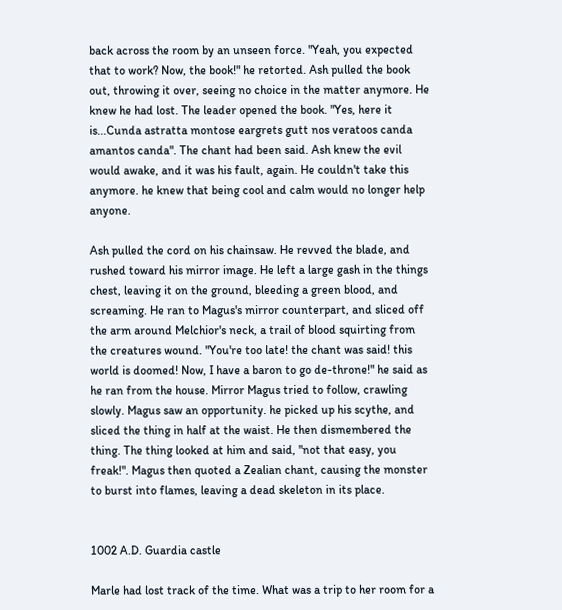back across the room by an unseen force. "Yeah, you expected that to work? Now, the book!" he retorted. Ash pulled the book out, throwing it over, seeing no choice in the matter anymore. He knew he had lost. The leader opened the book. "Yes, here it is...Cunda astratta montose eargrets gutt nos veratoos canda amantos canda". The chant had been said. Ash knew the evil would awake, and it was his fault, again. He couldn't take this anymore. he knew that being cool and calm would no longer help anyone.

Ash pulled the cord on his chainsaw. He revved the blade, and rushed toward his mirror image. He left a large gash in the things chest, leaving it on the ground, bleeding a green blood, and screaming. He ran to Magus's mirror counterpart, and sliced off the arm around Melchior's neck, a trail of blood squirting from the creatures wound. "You're too late! the chant was said! this world is doomed! Now, I have a baron to go de-throne!" he said as he ran from the house. Mirror Magus tried to follow, crawling slowly. Magus saw an opportunity. he picked up his scythe, and sliced the thing in half at the waist. He then dismembered the thing. The thing looked at him and said, "not that easy, you freak!". Magus then quoted a Zealian chant, causing the monster to burst into flames, leaving a dead skeleton in its place.


1002 A.D. Guardia castle

Marle had lost track of the time. What was a trip to her room for a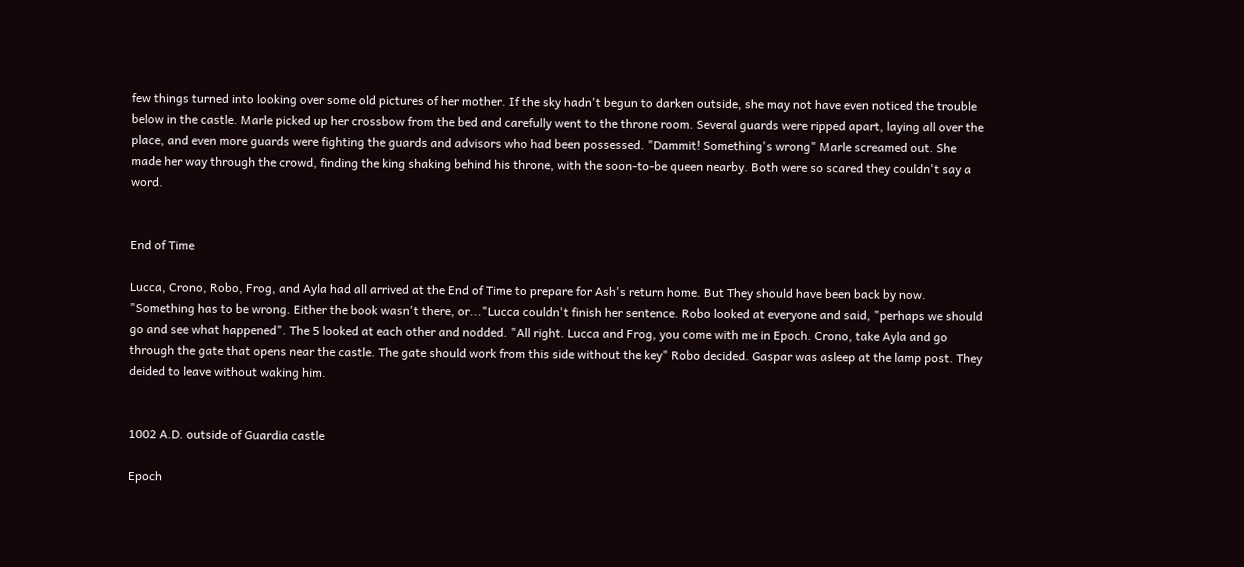few things turned into looking over some old pictures of her mother. If the sky hadn't begun to darken outside, she may not have even noticed the trouble below in the castle. Marle picked up her crossbow from the bed and carefully went to the throne room. Several guards were ripped apart, laying all over the place, and even more guards were fighting the guards and advisors who had been possessed. "Dammit! Something's wrong" Marle screamed out. She made her way through the crowd, finding the king shaking behind his throne, with the soon-to-be queen nearby. Both were so scared they couldn't say a word.


End of Time

Lucca, Crono, Robo, Frog, and Ayla had all arrived at the End of Time to prepare for Ash's return home. But They should have been back by now. "Something has to be wrong. Either the book wasn't there, or..."Lucca couldn't finish her sentence. Robo looked at everyone and said, "perhaps we should go and see what happened". The 5 looked at each other and nodded. "All right. Lucca and Frog, you come with me in Epoch. Crono, take Ayla and go through the gate that opens near the castle. The gate should work from this side without the key" Robo decided. Gaspar was asleep at the lamp post. They deided to leave without waking him.


1002 A.D. outside of Guardia castle

Epoch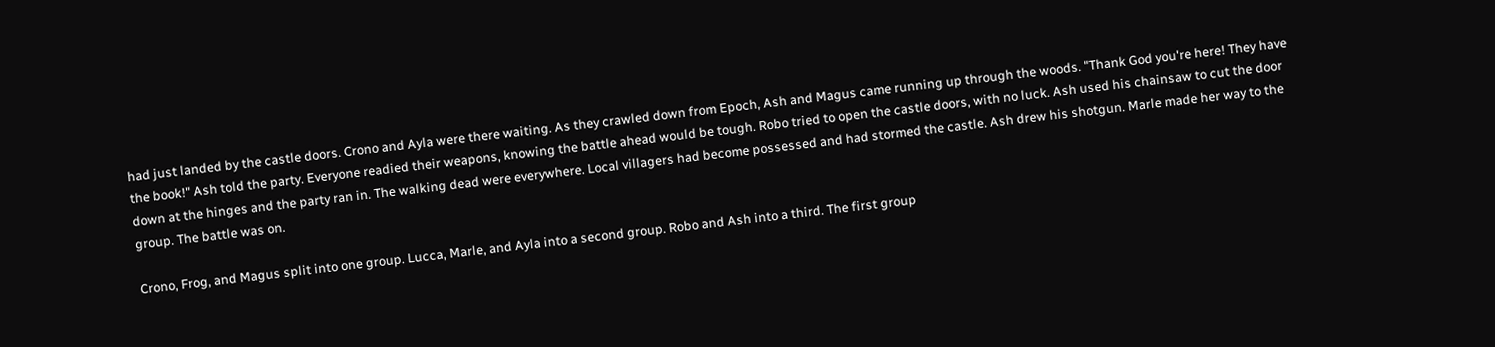had just landed by the castle doors. Crono and Ayla were there waiting. As they crawled down from Epoch, Ash and Magus came running up through the woods. "Thank God you're here! They have the book!" Ash told the party. Everyone readied their weapons, knowing the battle ahead would be tough. Robo tried to open the castle doors, with no luck. Ash used his chainsaw to cut the door down at the hinges and the party ran in. The walking dead were everywhere. Local villagers had become possessed and had stormed the castle. Ash drew his shotgun. Marle made her way to the group. The battle was on.

Crono, Frog, and Magus split into one group. Lucca, Marle, and Ayla into a second group. Robo and Ash into a third. The first group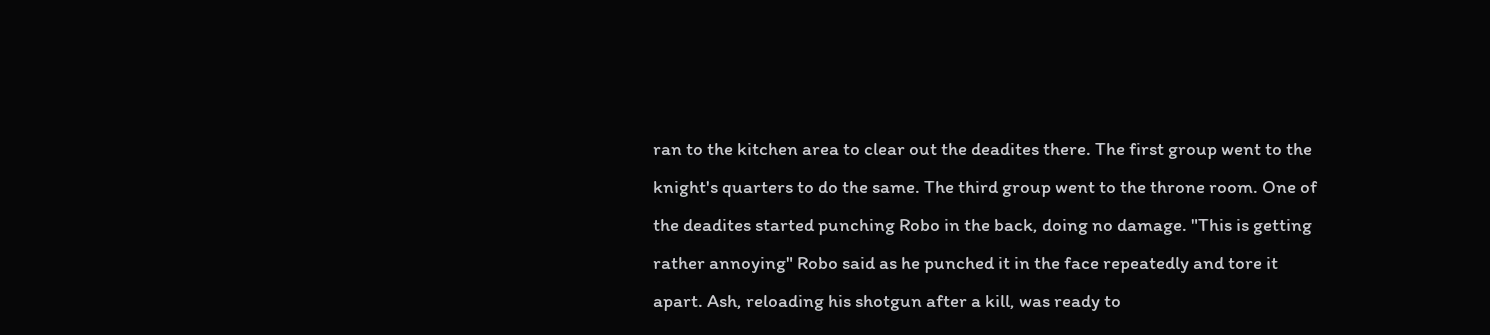ran to the kitchen area to clear out the deadites there. The first group went to the knight's quarters to do the same. The third group went to the throne room. One of the deadites started punching Robo in the back, doing no damage. "This is getting rather annoying" Robo said as he punched it in the face repeatedly and tore it apart. Ash, reloading his shotgun after a kill, was ready to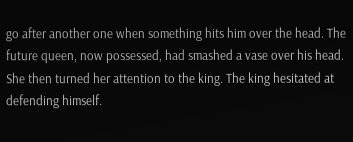go after another one when something hits him over the head. The future queen, now possessed, had smashed a vase over his head. She then turned her attention to the king. The king hesitated at defending himself.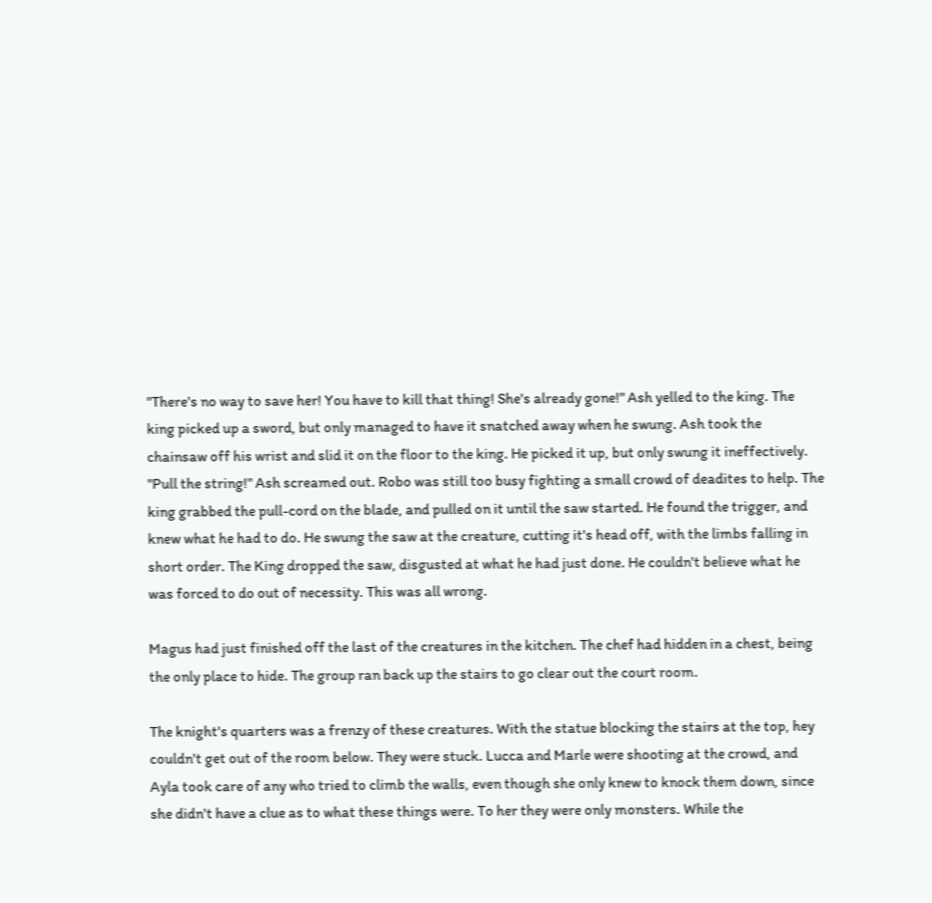"There's no way to save her! You have to kill that thing! She's already gone!" Ash yelled to the king. The king picked up a sword, but only managed to have it snatched away when he swung. Ash took the chainsaw off his wrist and slid it on the floor to the king. He picked it up, but only swung it ineffectively. "Pull the string!" Ash screamed out. Robo was still too busy fighting a small crowd of deadites to help. The king grabbed the pull-cord on the blade, and pulled on it until the saw started. He found the trigger, and knew what he had to do. He swung the saw at the creature, cutting it's head off, with the limbs falling in short order. The King dropped the saw, disgusted at what he had just done. He couldn't believe what he was forced to do out of necessity. This was all wrong.

Magus had just finished off the last of the creatures in the kitchen. The chef had hidden in a chest, being the only place to hide. The group ran back up the stairs to go clear out the court room.

The knight's quarters was a frenzy of these creatures. With the statue blocking the stairs at the top, hey couldn't get out of the room below. They were stuck. Lucca and Marle were shooting at the crowd, and Ayla took care of any who tried to climb the walls, even though she only knew to knock them down, since she didn't have a clue as to what these things were. To her they were only monsters. While the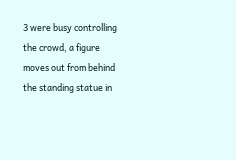3 were busy controlling the crowd, a figure moves out from behind the standing statue in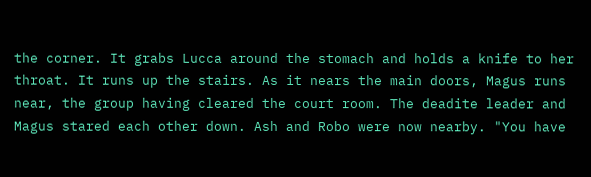the corner. It grabs Lucca around the stomach and holds a knife to her throat. It runs up the stairs. As it nears the main doors, Magus runs near, the group having cleared the court room. The deadite leader and Magus stared each other down. Ash and Robo were now nearby. "You have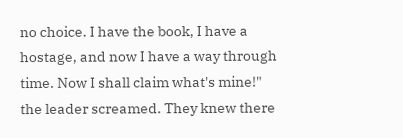no choice. I have the book, I have a hostage, and now I have a way through time. Now I shall claim what's mine!" the leader screamed. They knew there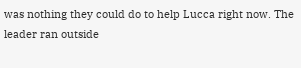was nothing they could do to help Lucca right now. The leader ran outside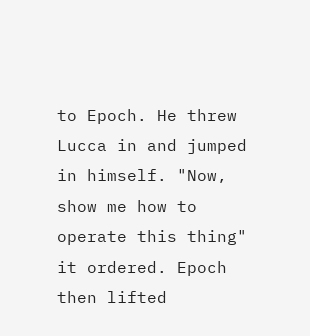to Epoch. He threw Lucca in and jumped in himself. "Now, show me how to operate this thing" it ordered. Epoch then lifted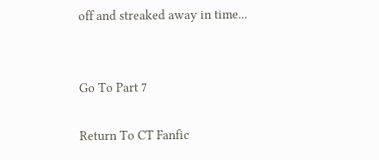off and streaked away in time...


Go To Part 7

Return To CT Fanfic